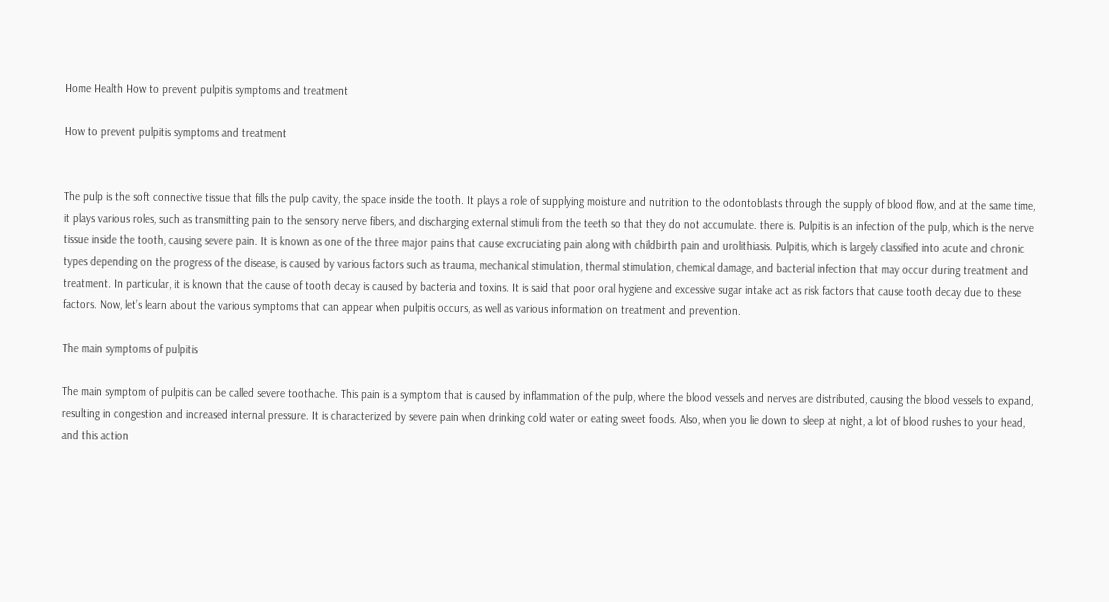Home Health How to prevent pulpitis symptoms and treatment

How to prevent pulpitis symptoms and treatment


The pulp is the soft connective tissue that fills the pulp cavity, the space inside the tooth. It plays a role of supplying moisture and nutrition to the odontoblasts through the supply of blood flow, and at the same time, it plays various roles, such as transmitting pain to the sensory nerve fibers, and discharging external stimuli from the teeth so that they do not accumulate. there is. Pulpitis is an infection of the pulp, which is the nerve tissue inside the tooth, causing severe pain. It is known as one of the three major pains that cause excruciating pain along with childbirth pain and urolithiasis. Pulpitis, which is largely classified into acute and chronic types depending on the progress of the disease, is caused by various factors such as trauma, mechanical stimulation, thermal stimulation, chemical damage, and bacterial infection that may occur during treatment and treatment. In particular, it is known that the cause of tooth decay is caused by bacteria and toxins. It is said that poor oral hygiene and excessive sugar intake act as risk factors that cause tooth decay due to these factors. Now, let’s learn about the various symptoms that can appear when pulpitis occurs, as well as various information on treatment and prevention.

The main symptoms of pulpitis

The main symptom of pulpitis can be called severe toothache. This pain is a symptom that is caused by inflammation of the pulp, where the blood vessels and nerves are distributed, causing the blood vessels to expand, resulting in congestion and increased internal pressure. It is characterized by severe pain when drinking cold water or eating sweet foods. Also, when you lie down to sleep at night, a lot of blood rushes to your head, and this action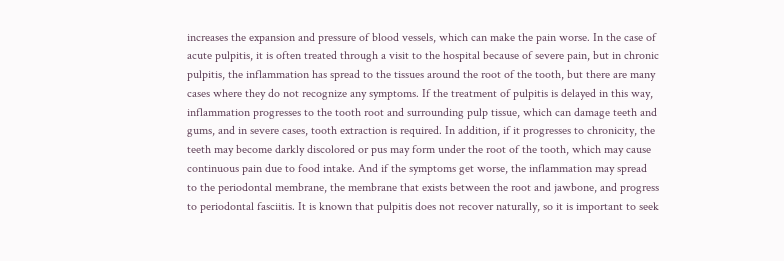increases the expansion and pressure of blood vessels, which can make the pain worse. In the case of acute pulpitis, it is often treated through a visit to the hospital because of severe pain, but in chronic pulpitis, the inflammation has spread to the tissues around the root of the tooth, but there are many cases where they do not recognize any symptoms. If the treatment of pulpitis is delayed in this way, inflammation progresses to the tooth root and surrounding pulp tissue, which can damage teeth and gums, and in severe cases, tooth extraction is required. In addition, if it progresses to chronicity, the teeth may become darkly discolored or pus may form under the root of the tooth, which may cause continuous pain due to food intake. And if the symptoms get worse, the inflammation may spread to the periodontal membrane, the membrane that exists between the root and jawbone, and progress to periodontal fasciitis. It is known that pulpitis does not recover naturally, so it is important to seek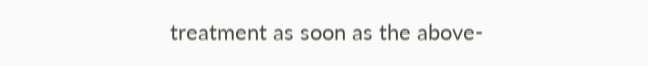treatment as soon as the above-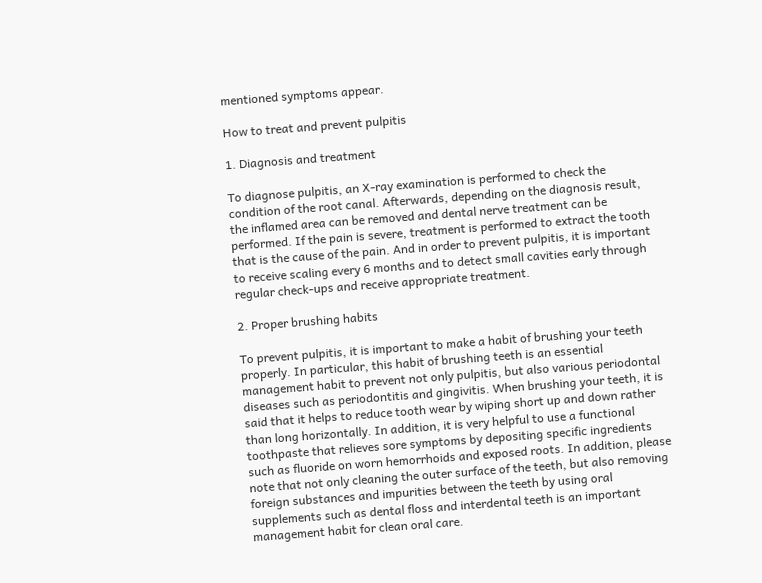mentioned symptoms appear.

How to treat and prevent pulpitis

1. Diagnosis and treatment

To diagnose pulpitis, an X-ray examination is performed to check the condition of the root canal. Afterwards, depending on the diagnosis result, the inflamed area can be removed and dental nerve treatment can be performed. If the pain is severe, treatment is performed to extract the tooth that is the cause of the pain. And in order to prevent pulpitis, it is important to receive scaling every 6 months and to detect small cavities early through regular check-ups and receive appropriate treatment.

2. Proper brushing habits

To prevent pulpitis, it is important to make a habit of brushing your teeth properly. In particular, this habit of brushing teeth is an essential management habit to prevent not only pulpitis, but also various periodontal diseases such as periodontitis and gingivitis. When brushing your teeth, it is said that it helps to reduce tooth wear by wiping short up and down rather than long horizontally. In addition, it is very helpful to use a functional toothpaste that relieves sore symptoms by depositing specific ingredients such as fluoride on worn hemorrhoids and exposed roots. In addition, please note that not only cleaning the outer surface of the teeth, but also removing foreign substances and impurities between the teeth by using oral supplements such as dental floss and interdental teeth is an important management habit for clean oral care.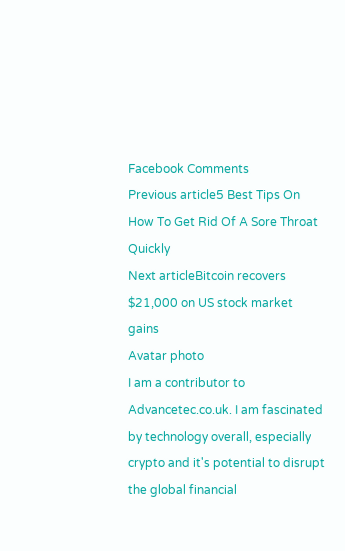Facebook Comments
Previous article5 Best Tips On How To Get Rid Of A Sore Throat Quickly
Next articleBitcoin recovers $21,000 on US stock market gains
Avatar photo
I am a contributor to Advancetec.co.uk. I am fascinated by technology overall, especially crypto and it's potential to disrupt the global financial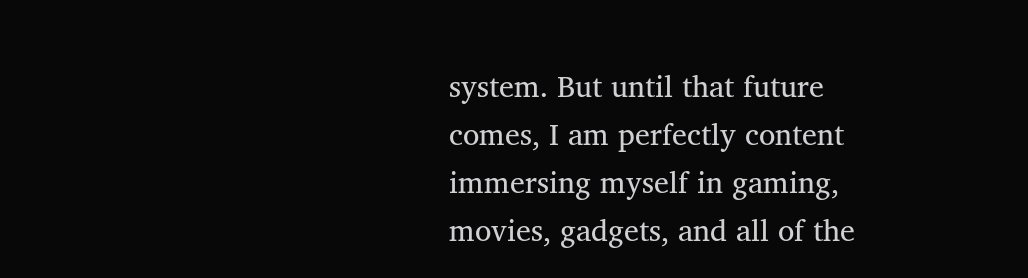system. But until that future comes, I am perfectly content immersing myself in gaming, movies, gadgets, and all of the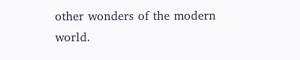other wonders of the modern world.